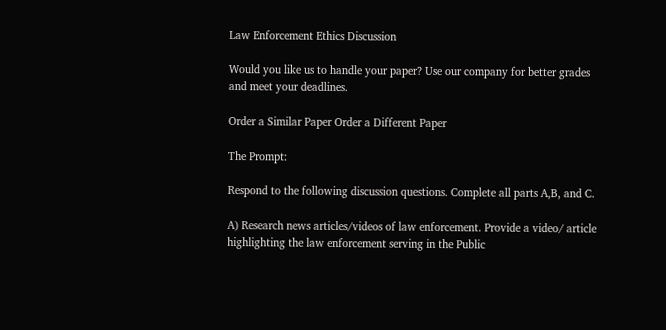Law Enforcement Ethics Discussion

Would you like us to handle your paper? Use our company for better grades and meet your deadlines.

Order a Similar Paper Order a Different Paper

The Prompt:

Respond to the following discussion questions. Complete all parts A,B, and C.

A) Research news articles/videos of law enforcement. Provide a video/ article highlighting the law enforcement serving in the Public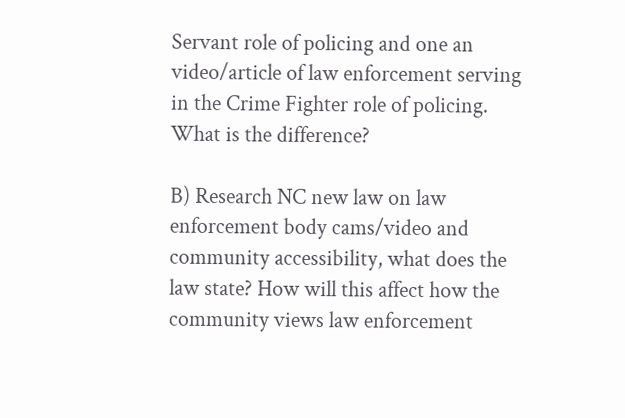Servant role of policing and one an video/article of law enforcement serving in the Crime Fighter role of policing. What is the difference?

B) Research NC new law on law enforcement body cams/video and community accessibility, what does the law state? How will this affect how the community views law enforcement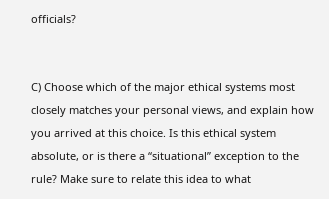officials?


C) Choose which of the major ethical systems most closely matches your personal views, and explain how you arrived at this choice. Is this ethical system absolute, or is there a “situational” exception to the rule? Make sure to relate this idea to what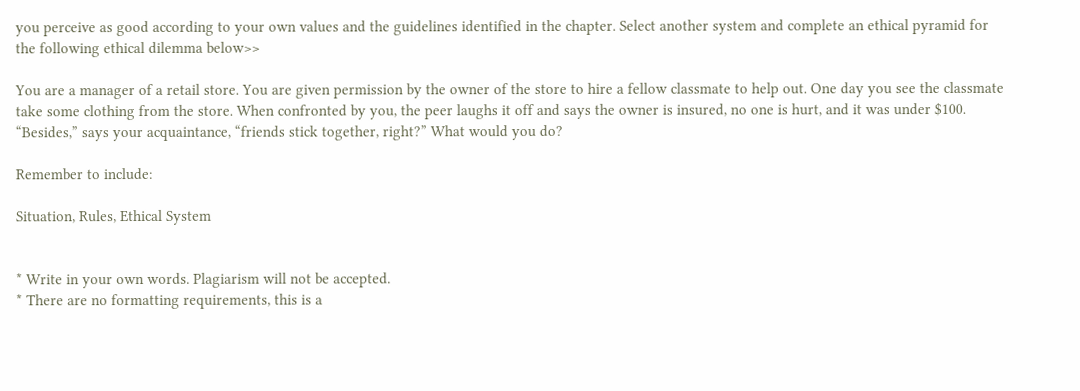you perceive as good according to your own values and the guidelines identified in the chapter. Select another system and complete an ethical pyramid for the following ethical dilemma below>>

You are a manager of a retail store. You are given permission by the owner of the store to hire a fellow classmate to help out. One day you see the classmate take some clothing from the store. When confronted by you, the peer laughs it off and says the owner is insured, no one is hurt, and it was under $100. “Besides,” says your acquaintance, “friends stick together, right?” What would you do?

Remember to include:

Situation, Rules, Ethical System


* Write in your own words. Plagiarism will not be accepted.
* There are no formatting requirements, this is a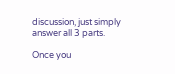discussion, just simply answer all 3 parts.

Once you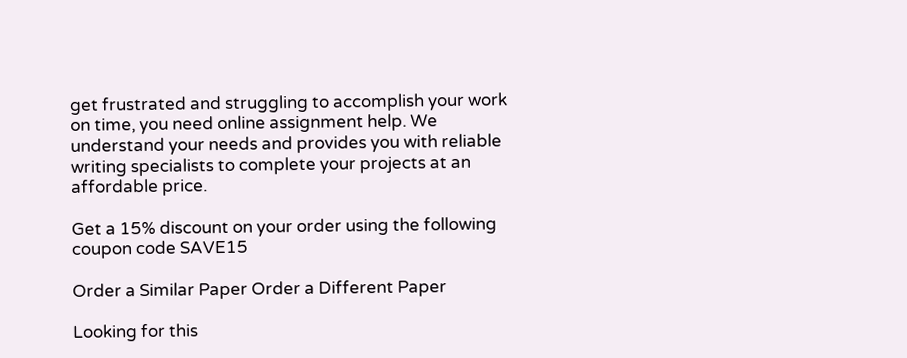get frustrated and struggling to accomplish your work on time, you need online assignment help. We understand your needs and provides you with reliable writing specialists to complete your projects at an affordable price.

Get a 15% discount on your order using the following coupon code SAVE15

Order a Similar Paper Order a Different Paper

Looking for this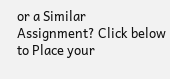or a Similar Assignment? Click below to Place your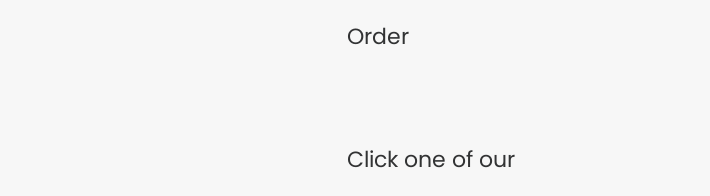Order



Click one of our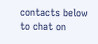contacts below to chat on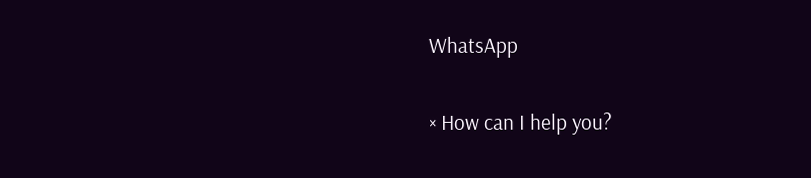WhatsApp

× How can I help you?